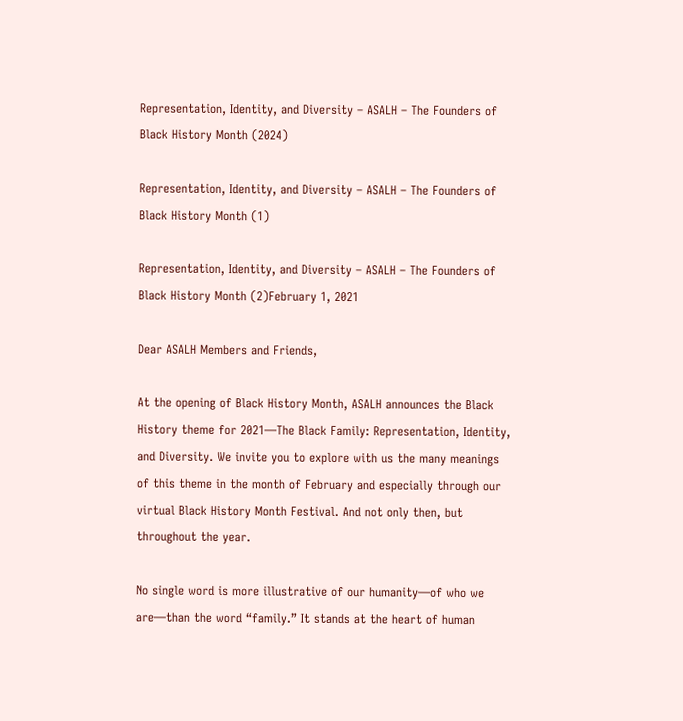Representation, Identity, and Diversity – ASALH – The Founders of Black History Month (2024)

Representation, Identity, and Diversity – ASALH – The Founders of Black History Month (1)

Representation, Identity, and Diversity – ASALH – The Founders of Black History Month (2)February 1, 2021

Dear ASALH Members and Friends,

At the opening of Black History Month, ASALH announces the Black History theme for 2021—The Black Family: Representation, Identity, and Diversity. We invite you to explore with us the many meanings of this theme in the month of February and especially through our virtual Black History Month Festival. And not only then, but throughout the year.

No single word is more illustrative of our humanity—of who we are—than the word “family.” It stands at the heart of human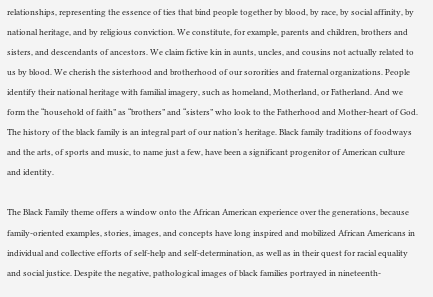relationships, representing the essence of ties that bind people together by blood, by race, by social affinity, by national heritage, and by religious conviction. We constitute, for example, parents and children, brothers and sisters, and descendants of ancestors. We claim fictive kin in aunts, uncles, and cousins not actually related to us by blood. We cherish the sisterhood and brotherhood of our sororities and fraternal organizations. People identify their national heritage with familial imagery, such as homeland, Motherland, or Fatherland. And we form the “household of faith” as “brothers” and “sisters” who look to the Fatherhood and Mother-heart of God. The history of the black family is an integral part of our nation’s heritage. Black family traditions of foodways and the arts, of sports and music, to name just a few, have been a significant progenitor of American culture and identity.

The Black Family theme offers a window onto the African American experience over the generations, because family-oriented examples, stories, images, and concepts have long inspired and mobilized African Americans in individual and collective efforts of self-help and self-determination, as well as in their quest for racial equality and social justice. Despite the negative, pathological images of black families portrayed in nineteenth-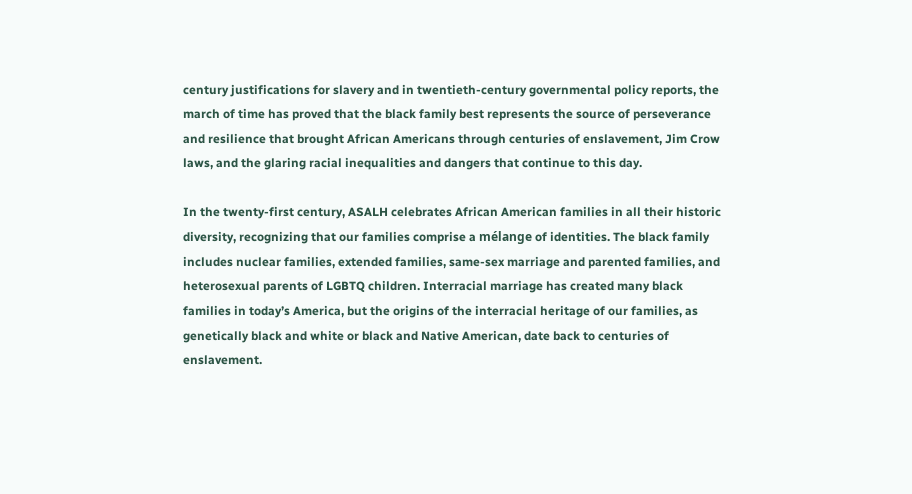century justifications for slavery and in twentieth-century governmental policy reports, the march of time has proved that the black family best represents the source of perseverance and resilience that brought African Americans through centuries of enslavement, Jim Crow laws, and the glaring racial inequalities and dangers that continue to this day.

In the twenty-first century, ASALH celebrates African American families in all their historic diversity, recognizing that our families comprise a mélange of identities. The black family includes nuclear families, extended families, same-sex marriage and parented families, and heterosexual parents of LGBTQ children. Interracial marriage has created many black families in today’s America, but the origins of the interracial heritage of our families, as genetically black and white or black and Native American, date back to centuries of enslavement.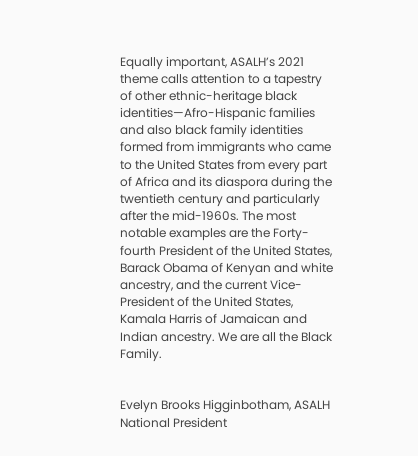Equally important, ASALH’s 2021 theme calls attention to a tapestry of other ethnic-heritage black identities—Afro-Hispanic families and also black family identities formed from immigrants who came to the United States from every part of Africa and its diaspora during the twentieth century and particularly after the mid-1960s. The most notable examples are the Forty-fourth President of the United States, Barack Obama of Kenyan and white ancestry, and the current Vice-President of the United States, Kamala Harris of Jamaican and Indian ancestry. We are all the Black Family.


Evelyn Brooks Higginbotham, ASALH National President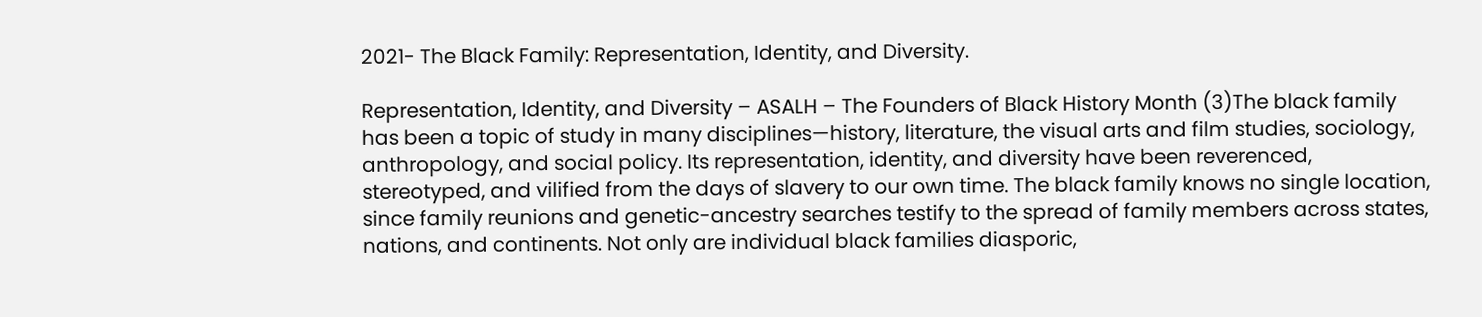2021- The Black Family: Representation, Identity, and Diversity.

Representation, Identity, and Diversity – ASALH – The Founders of Black History Month (3)The black family has been a topic of study in many disciplines—history, literature, the visual arts and film studies, sociology, anthropology, and social policy. Its representation, identity, and diversity have been reverenced, stereotyped, and vilified from the days of slavery to our own time. The black family knows no single location, since family reunions and genetic-ancestry searches testify to the spread of family members across states, nations, and continents. Not only are individual black families diasporic,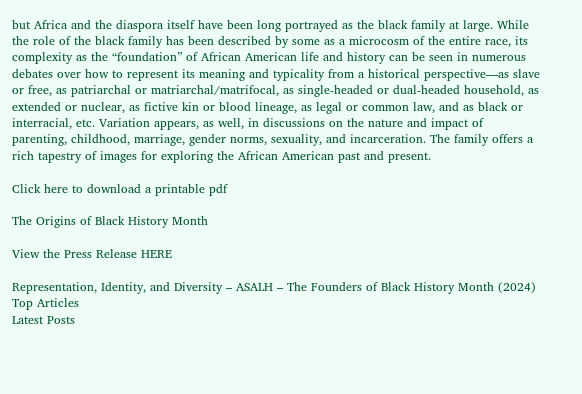but Africa and the diaspora itself have been long portrayed as the black family at large. While the role of the black family has been described by some as a microcosm of the entire race, its complexity as the “foundation” of African American life and history can be seen in numerous debates over how to represent its meaning and typicality from a historical perspective—as slave or free, as patriarchal or matriarchal/matrifocal, as single-headed or dual-headed household, as extended or nuclear, as fictive kin or blood lineage, as legal or common law, and as black or interracial, etc. Variation appears, as well, in discussions on the nature and impact of parenting, childhood, marriage, gender norms, sexuality, and incarceration. The family offers a rich tapestry of images for exploring the African American past and present.

Click here to download a printable pdf

The Origins of Black History Month

View the Press Release HERE

Representation, Identity, and Diversity – ASALH – The Founders of Black History Month (2024)
Top Articles
Latest Posts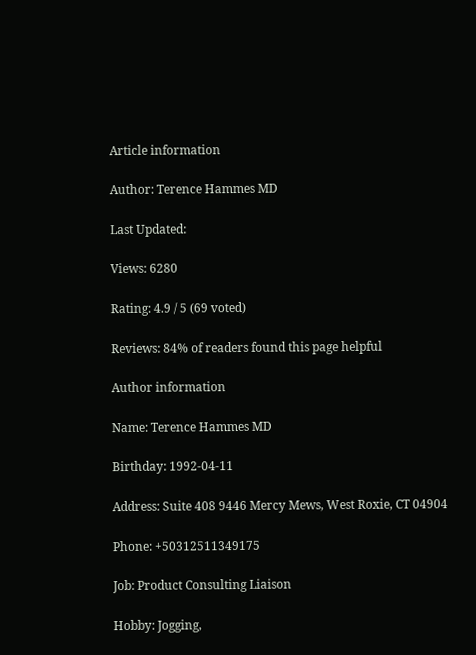Article information

Author: Terence Hammes MD

Last Updated:

Views: 6280

Rating: 4.9 / 5 (69 voted)

Reviews: 84% of readers found this page helpful

Author information

Name: Terence Hammes MD

Birthday: 1992-04-11

Address: Suite 408 9446 Mercy Mews, West Roxie, CT 04904

Phone: +50312511349175

Job: Product Consulting Liaison

Hobby: Jogging,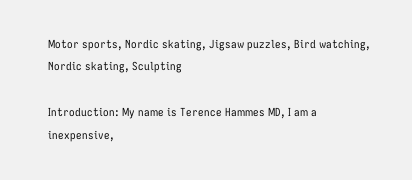Motor sports, Nordic skating, Jigsaw puzzles, Bird watching, Nordic skating, Sculpting

Introduction: My name is Terence Hammes MD, I am a inexpensive,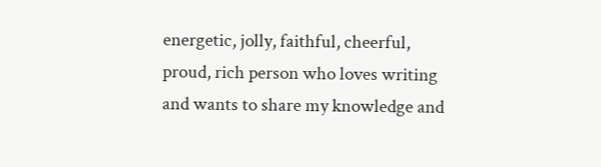energetic, jolly, faithful, cheerful, proud, rich person who loves writing and wants to share my knowledge and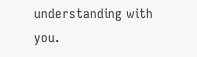understanding with you.